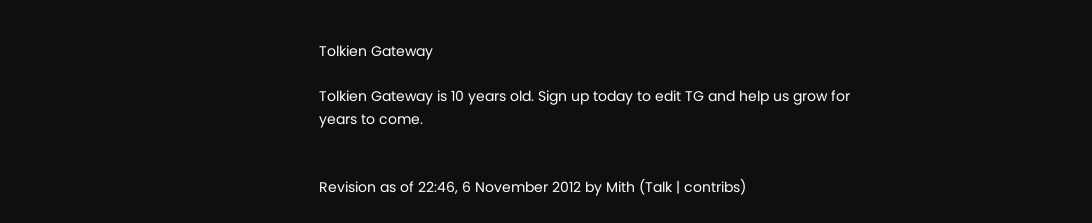Tolkien Gateway

Tolkien Gateway is 10 years old. Sign up today to edit TG and help us grow for years to come.


Revision as of 22:46, 6 November 2012 by Mith (Talk | contribs)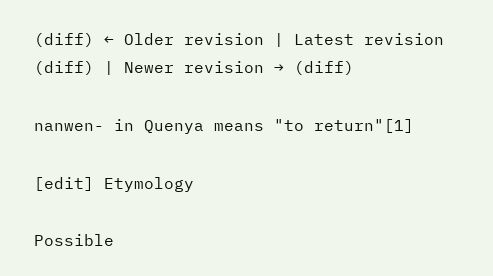(diff) ← Older revision | Latest revision (diff) | Newer revision → (diff)

nanwen- in Quenya means "to return"[1]

[edit] Etymology

Possible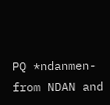PQ *ndanmen- from NDAN and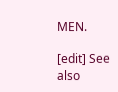MEN.

[edit] See also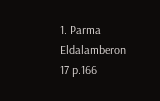1. Parma Eldalamberon 17 p.166